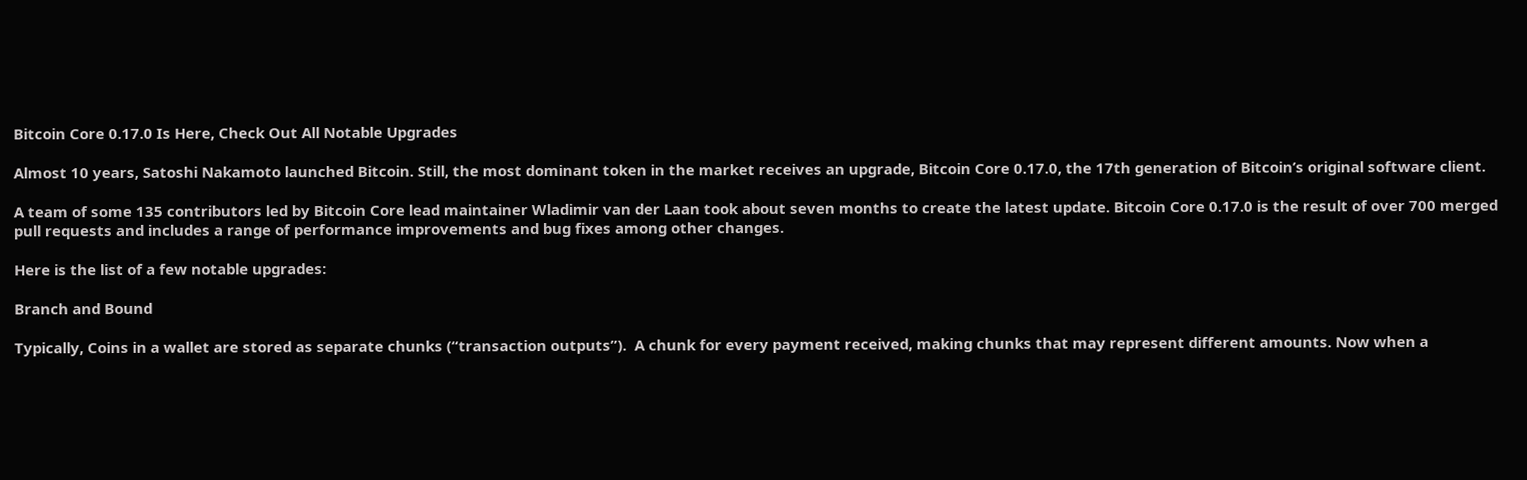Bitcoin Core 0.17.0 Is Here, Check Out All Notable Upgrades

Almost 10 years, Satoshi Nakamoto launched Bitcoin. Still, the most dominant token in the market receives an upgrade, Bitcoin Core 0.17.0, the 17th generation of Bitcoin’s original software client.

A team of some 135 contributors led by Bitcoin Core lead maintainer Wladimir van der Laan took about seven months to create the latest update. Bitcoin Core 0.17.0 is the result of over 700 merged pull requests and includes a range of performance improvements and bug fixes among other changes.

Here is the list of a few notable upgrades:

Branch and Bound

Typically, Coins in a wallet are stored as separate chunks (“transaction outputs”).  A chunk for every payment received, making chunks that may represent different amounts. Now when a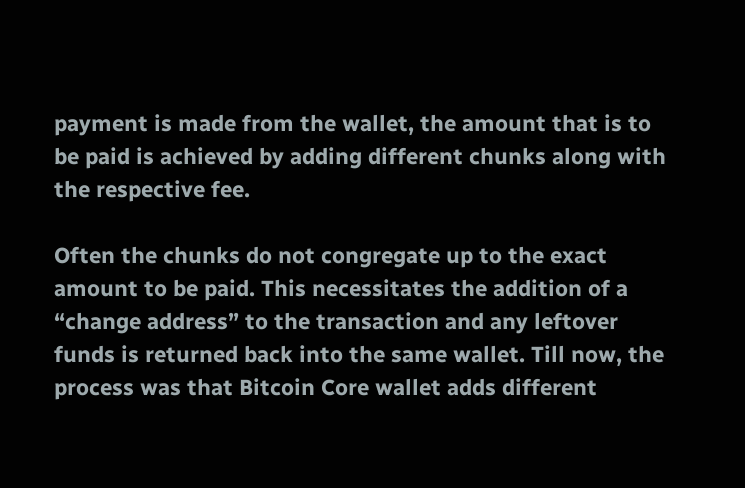payment is made from the wallet, the amount that is to be paid is achieved by adding different chunks along with the respective fee.

Often the chunks do not congregate up to the exact amount to be paid. This necessitates the addition of a  “change address” to the transaction and any leftover funds is returned back into the same wallet. Till now, the process was that Bitcoin Core wallet adds different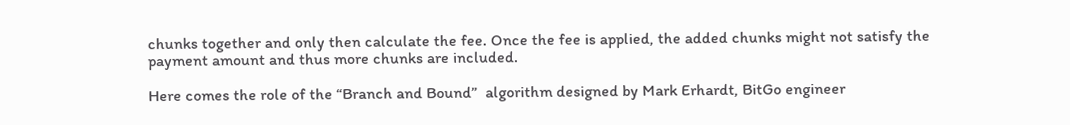chunks together and only then calculate the fee. Once the fee is applied, the added chunks might not satisfy the payment amount and thus more chunks are included.

Here comes the role of the “Branch and Bound”  algorithm designed by Mark Erhardt, BitGo engineer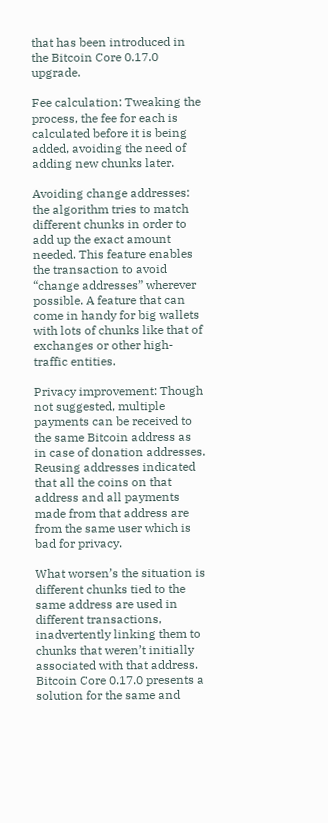that has been introduced in the Bitcoin Core 0.17.0 upgrade.

Fee calculation: Tweaking the process, the fee for each is calculated before it is being added, avoiding the need of adding new chunks later.

Avoiding change addresses: the algorithm tries to match different chunks in order to add up the exact amount needed. This feature enables the transaction to avoid  “change addresses” wherever possible. A feature that can come in handy for big wallets with lots of chunks like that of exchanges or other high-traffic entities.

Privacy improvement: Though not suggested, multiple payments can be received to the same Bitcoin address as in case of donation addresses. Reusing addresses indicated that all the coins on that address and all payments made from that address are from the same user which is bad for privacy.

What worsen’s the situation is different chunks tied to the same address are used in different transactions, inadvertently linking them to chunks that weren’t initially associated with that address. Bitcoin Core 0.17.0 presents a solution for the same and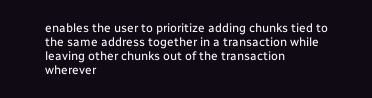enables the user to prioritize adding chunks tied to the same address together in a transaction while leaving other chunks out of the transaction wherever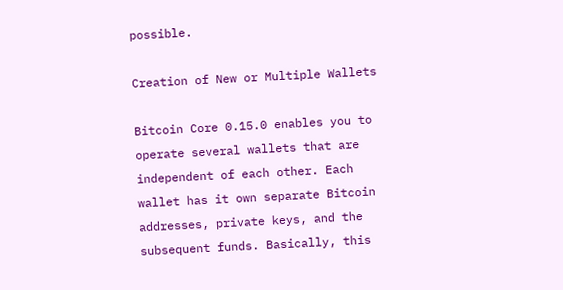possible.

Creation of New or Multiple Wallets

Bitcoin Core 0.15.0 enables you to operate several wallets that are independent of each other. Each wallet has it own separate Bitcoin addresses, private keys, and the subsequent funds. Basically, this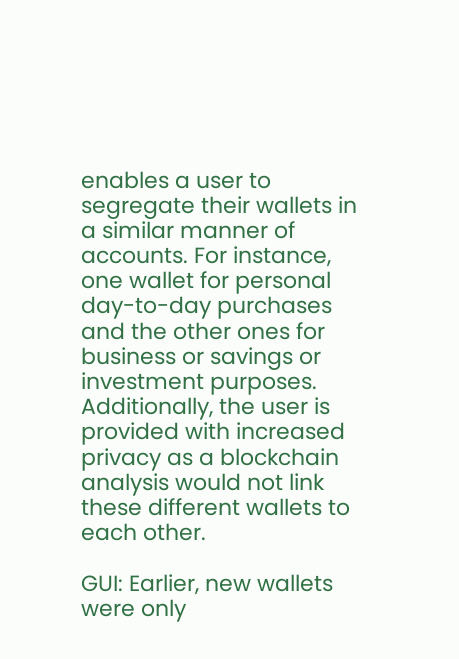enables a user to segregate their wallets in a similar manner of accounts. For instance, one wallet for personal day-to-day purchases and the other ones for business or savings or investment purposes.  Additionally, the user is provided with increased privacy as a blockchain analysis would not link these different wallets to each other.

GUI: Earlier, new wallets were only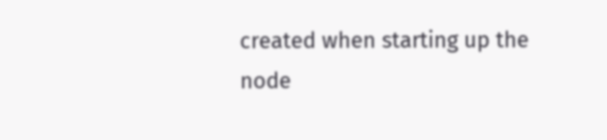created when starting up the node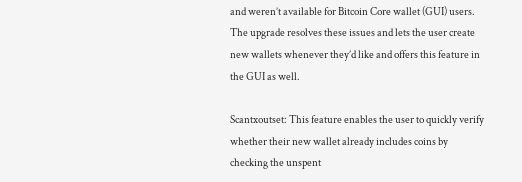and weren’t available for Bitcoin Core wallet (GUI) users. The upgrade resolves these issues and lets the user create new wallets whenever they’d like and offers this feature in the GUI as well.

Scantxoutset: This feature enables the user to quickly verify whether their new wallet already includes coins by checking the unspent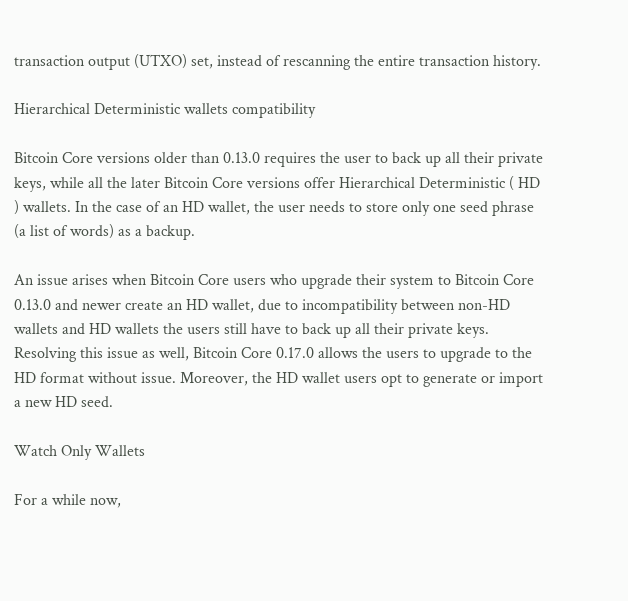transaction output (UTXO) set, instead of rescanning the entire transaction history.

Hierarchical Deterministic wallets compatibility

Bitcoin Core versions older than 0.13.0 requires the user to back up all their private keys, while all the later Bitcoin Core versions offer Hierarchical Deterministic ( HD ) wallets. In the case of an HD wallet, the user needs to store only one seed phrase (a list of words) as a backup.

An issue arises when Bitcoin Core users who upgrade their system to Bitcoin Core 0.13.0 and newer create an HD wallet, due to incompatibility between non-HD wallets and HD wallets the users still have to back up all their private keys. Resolving this issue as well, Bitcoin Core 0.17.0 allows the users to upgrade to the HD format without issue. Moreover, the HD wallet users opt to generate or import a new HD seed.

Watch Only Wallets

For a while now,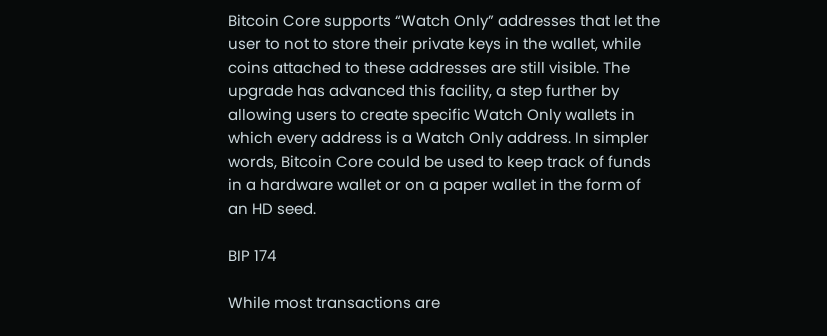Bitcoin Core supports “Watch Only” addresses that let the user to not to store their private keys in the wallet, while coins attached to these addresses are still visible. The upgrade has advanced this facility, a step further by allowing users to create specific Watch Only wallets in which every address is a Watch Only address. In simpler words, Bitcoin Core could be used to keep track of funds in a hardware wallet or on a paper wallet in the form of an HD seed.

BIP 174

While most transactions are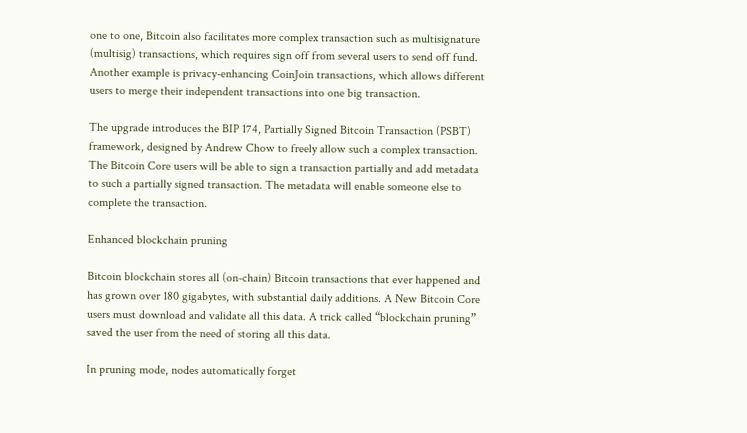one to one, Bitcoin also facilitates more complex transaction such as multisignature (multisig) transactions, which requires sign off from several users to send off fund. Another example is privacy-enhancing CoinJoin transactions, which allows different users to merge their independent transactions into one big transaction.

The upgrade introduces the BIP 174, Partially Signed Bitcoin Transaction (PSBT) framework, designed by Andrew Chow to freely allow such a complex transaction. The Bitcoin Core users will be able to sign a transaction partially and add metadata to such a partially signed transaction. The metadata will enable someone else to complete the transaction.

Enhanced blockchain pruning

Bitcoin blockchain stores all (on-chain) Bitcoin transactions that ever happened and has grown over 180 gigabytes, with substantial daily additions. A New Bitcoin Core users must download and validate all this data. A trick called “blockchain pruning” saved the user from the need of storing all this data.

In pruning mode, nodes automatically forget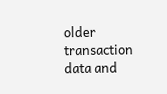older transaction data and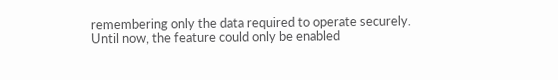remembering only the data required to operate securely. Until now, the feature could only be enabled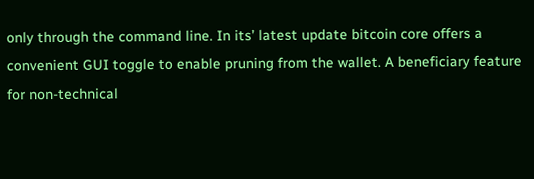only through the command line. In its’ latest update bitcoin core offers a  convenient GUI toggle to enable pruning from the wallet. A beneficiary feature for non-technical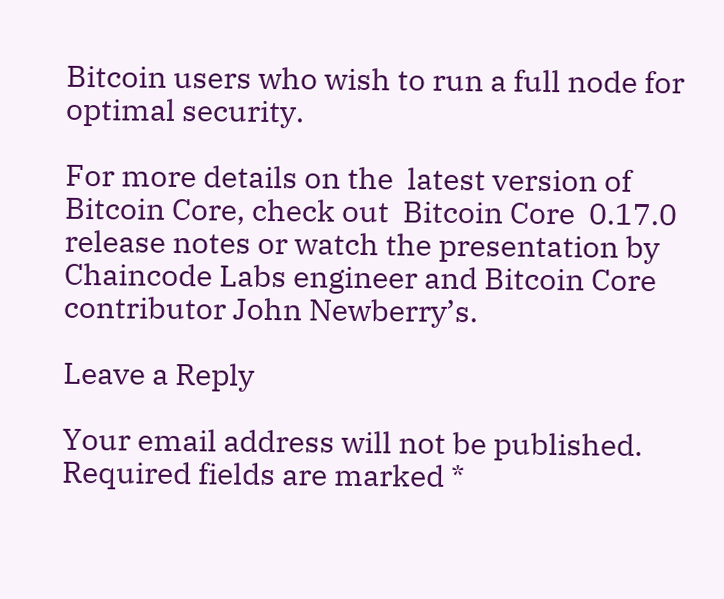Bitcoin users who wish to run a full node for optimal security.

For more details on the  latest version of Bitcoin Core, check out  Bitcoin Core  0.17.0 release notes or watch the presentation by Chaincode Labs engineer and Bitcoin Core contributor John Newberry’s.

Leave a Reply

Your email address will not be published. Required fields are marked *